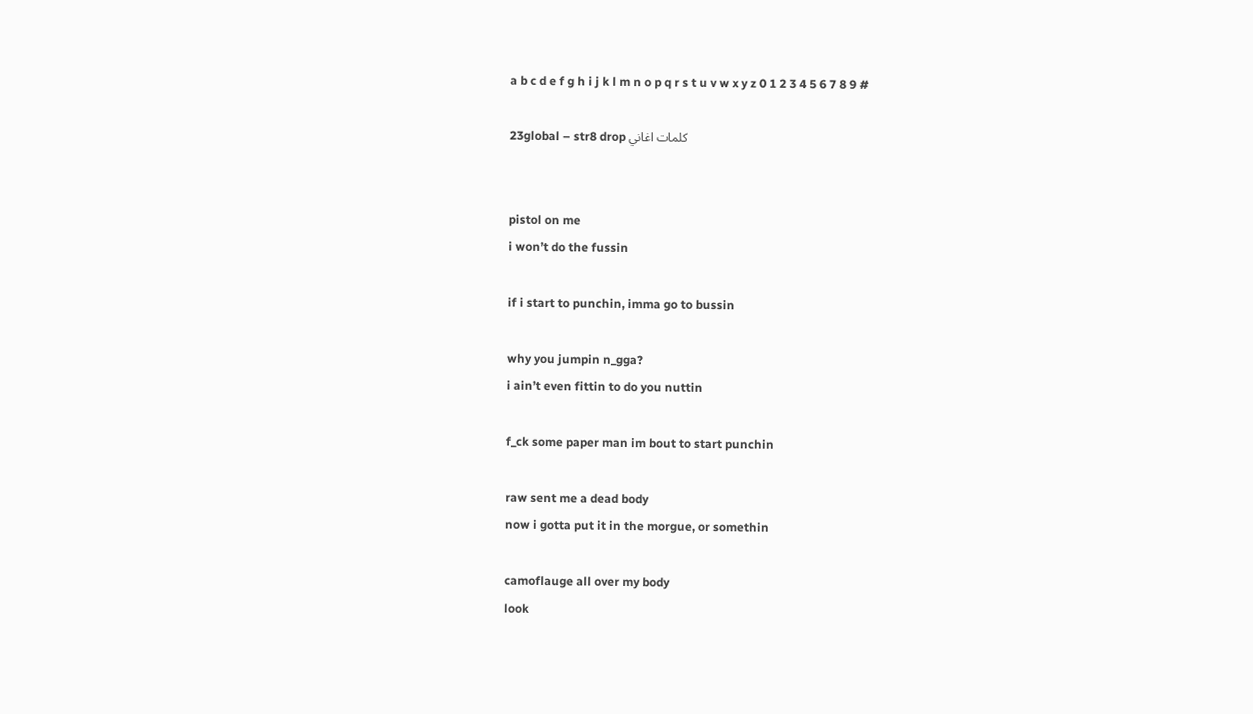a b c d e f g h i j k l m n o p q r s t u v w x y z 0 1 2 3 4 5 6 7 8 9 #

23global – str8 drop كلمات اغاني


pistol on me
i won’t do the fussin

if i start to punchin, imma go to bussin

why you jumpin n_gga?
i ain’t even fittin to do you nuttin

f_ck some paper man im bout to start punchin

raw sent me a dead body
now i gotta put it in the morgue, or somethin

camoflauge all over my body
look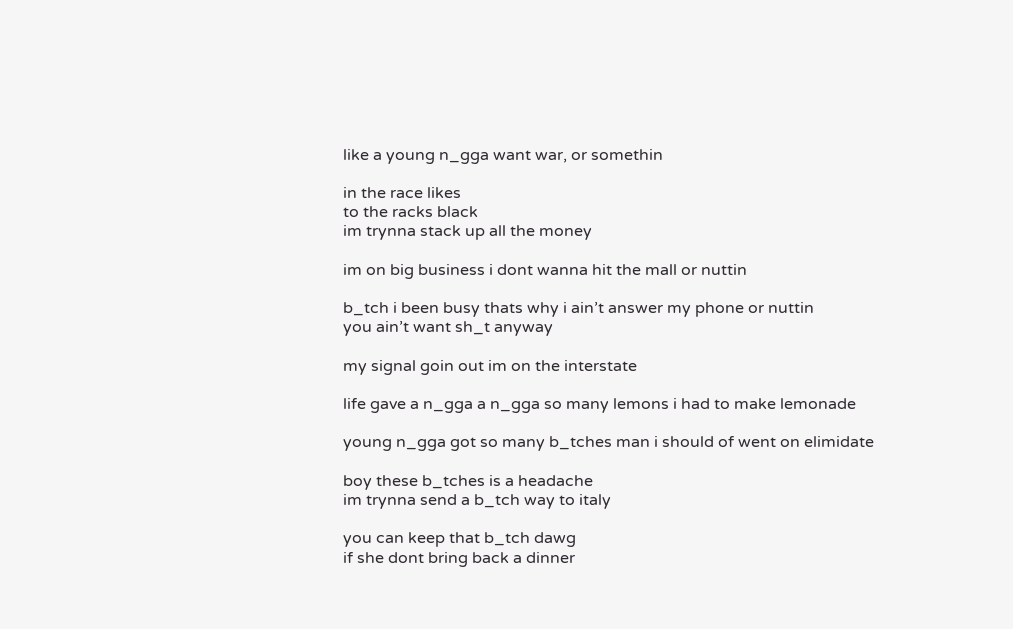like a young n_gga want war, or somethin

in the race likes
to the racks black
im trynna stack up all the money

im on big business i dont wanna hit the mall or nuttin

b_tch i been busy thats why i ain’t answer my phone or nuttin
you ain’t want sh_t anyway

my signal goin out im on the interstate

life gave a n_gga a n_gga so many lemons i had to make lemonade

young n_gga got so many b_tches man i should of went on elimidate

boy these b_tches is a headache
im trynna send a b_tch way to italy

you can keep that b_tch dawg
if she dont bring back a dinner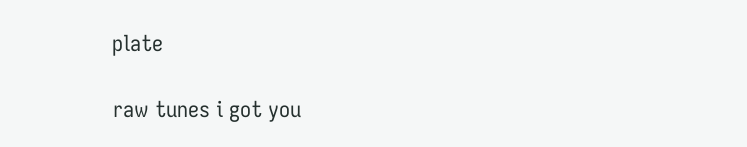plate

raw tunes i got you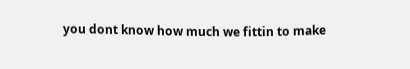you dont know how much we fittin to make